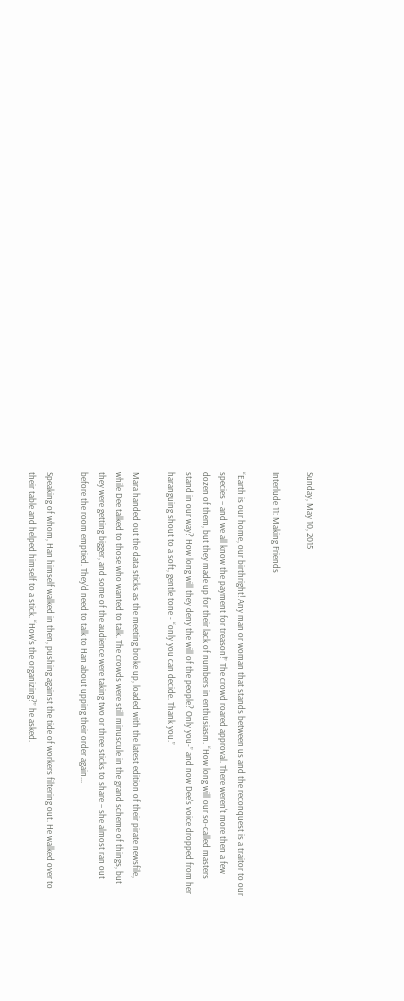Sunday, May 10, 2015

Interlude 11: Making Friends

“Earth is our home, our birthright! Any man or woman that stands between us and the reconquest is a traitor to our species – and we all know the payment for treason!” The crowd roared approval. There weren't more then a few dozen of them, but they made up for their lack of numbers in enthusiasm. “How long will our so-called masters stand in our way? How long will they deny the will of the people? Only you-” and now Dee's voice dropped from her haranguing shout to a soft, gentle tone - “only you can decide. Thank you.”

Mara handed out the data sticks as the meeting broke up, loaded with the latest edition of their pirate newsfile, while Dee talked to those who wanted to talk. The crowds were still minuscule in the grand scheme of things, but they were getting bigger, and some of the audience were taking two or three sticks to share – she almost ran out before the room emptied. They'd need to talk to Han about upping their order again...

Speaking of whom, Han himself walked in then, pushing against the tide of workers filtering out. He walked over to their table and helped himself to a stick. “How's the organizing?” he asked.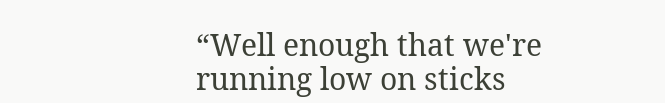“Well enough that we're running low on sticks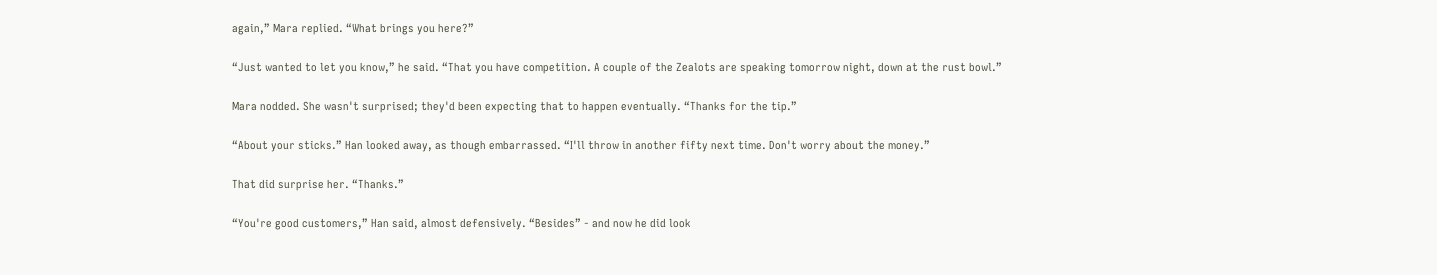again,” Mara replied. “What brings you here?”

“Just wanted to let you know,” he said. “That you have competition. A couple of the Zealots are speaking tomorrow night, down at the rust bowl.”

Mara nodded. She wasn't surprised; they'd been expecting that to happen eventually. “Thanks for the tip.”

“About your sticks.” Han looked away, as though embarrassed. “I'll throw in another fifty next time. Don't worry about the money.”

That did surprise her. “Thanks.”

“You're good customers,” Han said, almost defensively. “Besides” - and now he did look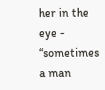her in the eye - “sometimes a man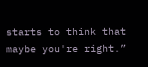starts to think that maybe you're right.”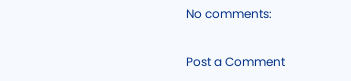No comments:

Post a Comment